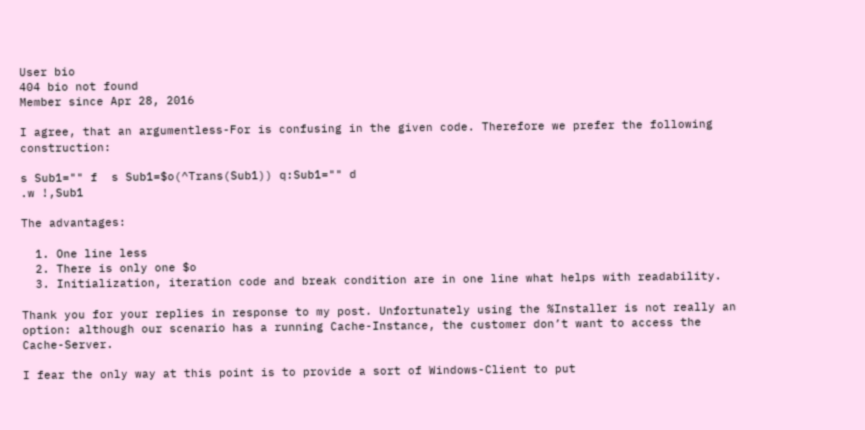User bio
404 bio not found
Member since Apr 28, 2016

I agree, that an argumentless-For is confusing in the given code. Therefore we prefer the following construction:

s Sub1="" f  s Sub1=$o(^Trans(Sub1)) q:Sub1="" d
.w !,Sub1

The advantages:

  1. One line less
  2. There is only one $o
  3. Initialization, iteration code and break condition are in one line what helps with readability.

Thank you for your replies in response to my post. Unfortunately using the %Installer is not really an option: although our scenario has a running Cache-Instance, the customer don’t want to access the Cache-Server.

I fear the only way at this point is to provide a sort of Windows-Client to put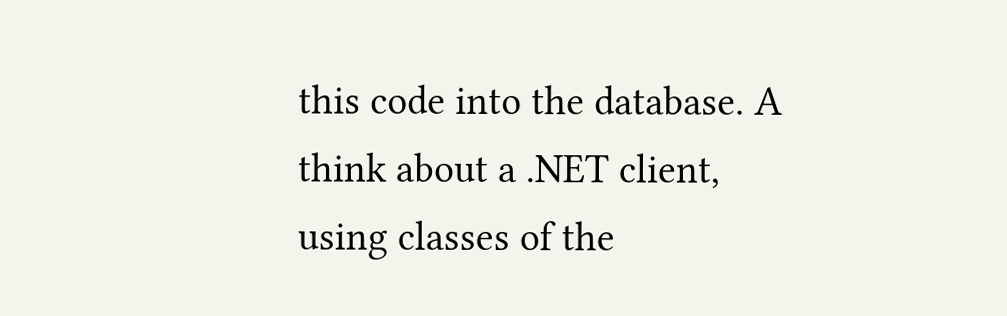this code into the database. A think about a .NET client, using classes of the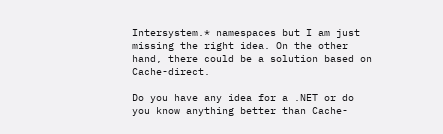Intersystem.* namespaces but I am just missing the right idea. On the other hand, there could be a solution based on Cache-direct.

Do you have any idea for a .NET or do you know anything better than Cache-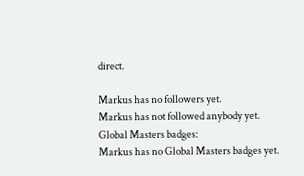direct.

Markus has no followers yet.
Markus has not followed anybody yet.
Global Masters badges:
Markus has no Global Masters badges yet.